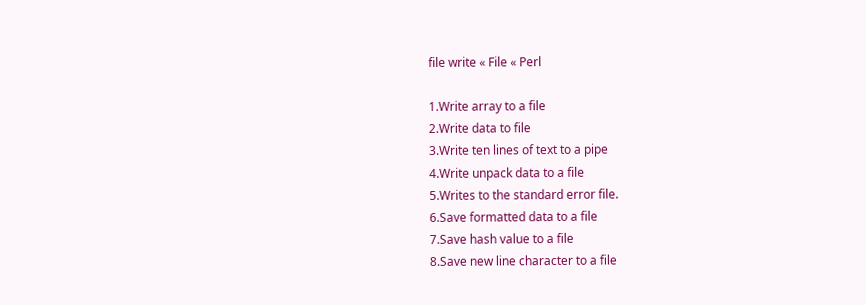file write « File « Perl

1.Write array to a file
2.Write data to file
3.Write ten lines of text to a pipe
4.Write unpack data to a file
5.Writes to the standard error file.
6.Save formatted data to a file
7.Save hash value to a file
8.Save new line character to a file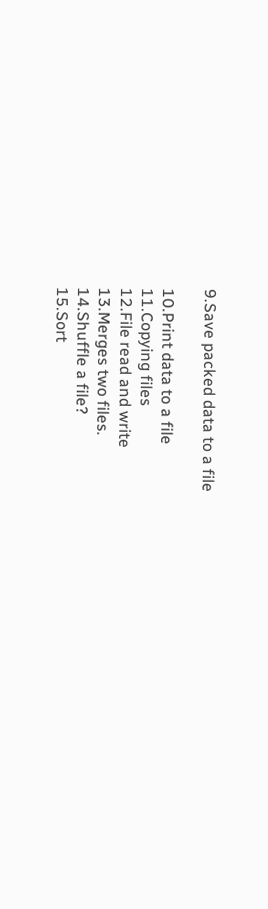9.Save packed data to a file

10.Print data to a file
11.Copying files
12.File read and write
13.Merges two files.
14.Shuffle a file?
15.Sort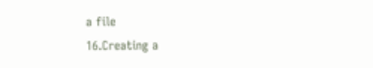a file
16.Creating a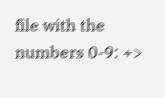file with the numbers 0-9: +>